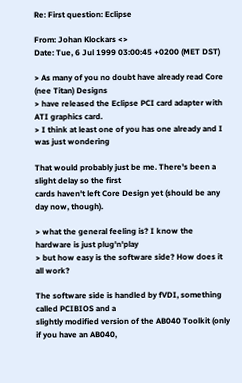Re: First question: Eclipse

From: Johan Klockars <>
Date: Tue, 6 Jul 1999 03:00:45 +0200 (MET DST)

> As many of you no doubt have already read Core (nee Titan) Designs
> have released the Eclipse PCI card adapter with ATI graphics card.
> I think at least one of you has one already and I was just wondering

That would probably just be me. There's been a slight delay so the first
cards haven't left Core Design yet (should be any day now, though).

> what the general feeling is? I know the hardware is just plug'n'play
> but how easy is the software side? How does it all work?

The software side is handled by fVDI, something called PCIBIOS and a
slightly modified version of the AB040 Toolkit (only if you have an AB040,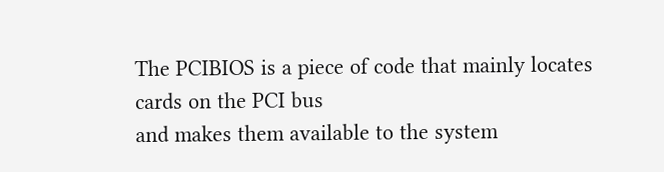The PCIBIOS is a piece of code that mainly locates cards on the PCI bus
and makes them available to the system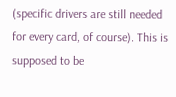(specific drivers are still needed
for every card, of course). This is supposed to be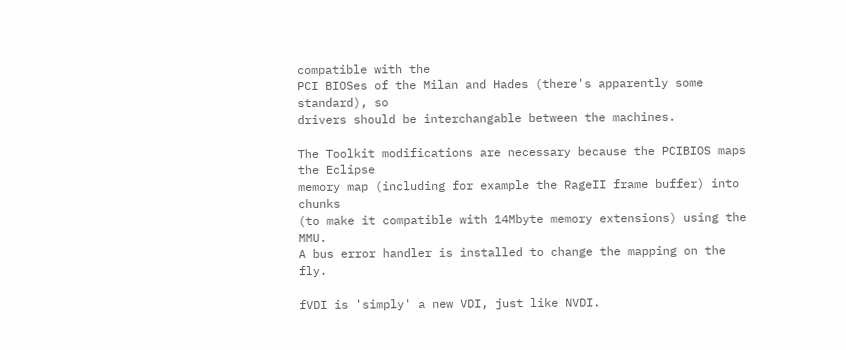compatible with the
PCI BIOSes of the Milan and Hades (there's apparently some standard), so
drivers should be interchangable between the machines.

The Toolkit modifications are necessary because the PCIBIOS maps the Eclipse
memory map (including for example the RageII frame buffer) into chunks
(to make it compatible with 14Mbyte memory extensions) using the MMU.
A bus error handler is installed to change the mapping on the fly.

fVDI is 'simply' a new VDI, just like NVDI.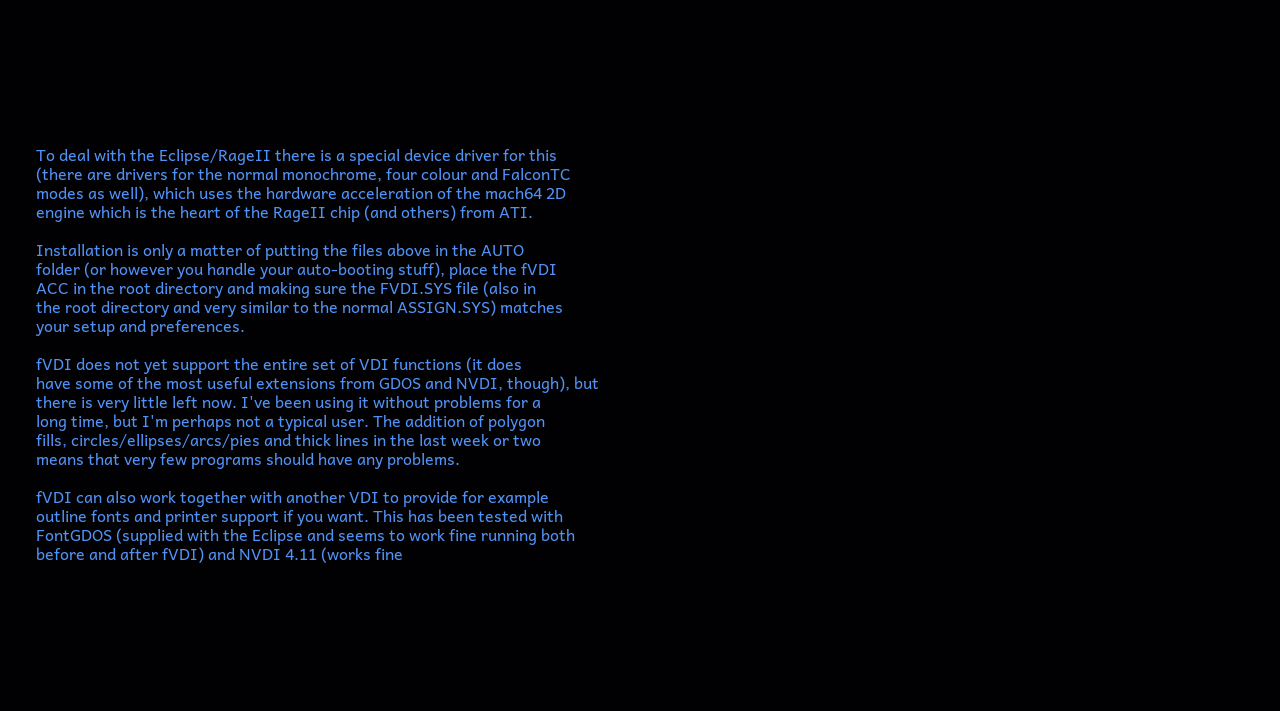To deal with the Eclipse/RageII there is a special device driver for this
(there are drivers for the normal monochrome, four colour and FalconTC
modes as well), which uses the hardware acceleration of the mach64 2D
engine which is the heart of the RageII chip (and others) from ATI.

Installation is only a matter of putting the files above in the AUTO
folder (or however you handle your auto-booting stuff), place the fVDI
ACC in the root directory and making sure the FVDI.SYS file (also in
the root directory and very similar to the normal ASSIGN.SYS) matches
your setup and preferences.

fVDI does not yet support the entire set of VDI functions (it does
have some of the most useful extensions from GDOS and NVDI, though), but
there is very little left now. I've been using it without problems for a
long time, but I'm perhaps not a typical user. The addition of polygon
fills, circles/ellipses/arcs/pies and thick lines in the last week or two
means that very few programs should have any problems.

fVDI can also work together with another VDI to provide for example
outline fonts and printer support if you want. This has been tested with
FontGDOS (supplied with the Eclipse and seems to work fine running both
before and after fVDI) and NVDI 4.11 (works fine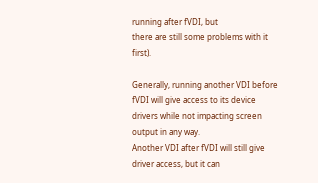running after fVDI, but
there are still some problems with it first).

Generally, running another VDI before fVDI will give access to its device
drivers while not impacting screen output in any way.
Another VDI after fVDI will still give driver access, but it can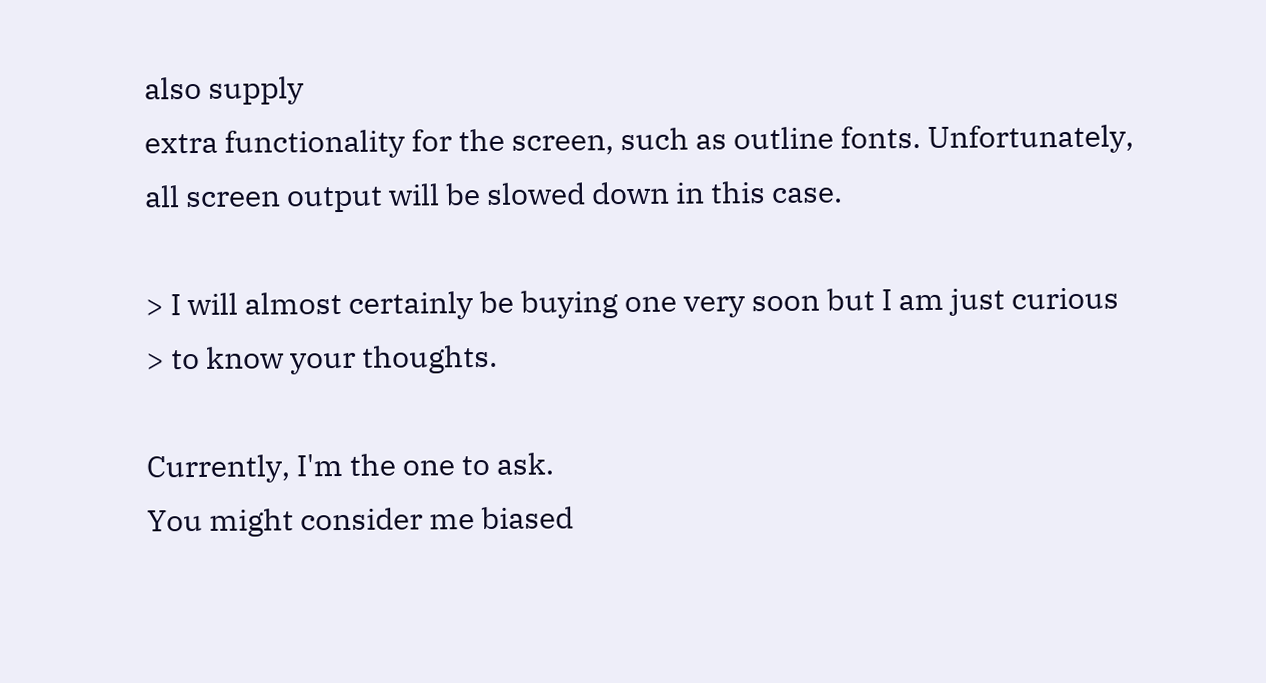also supply
extra functionality for the screen, such as outline fonts. Unfortunately,
all screen output will be slowed down in this case.

> I will almost certainly be buying one very soon but I am just curious
> to know your thoughts.

Currently, I'm the one to ask.
You might consider me biased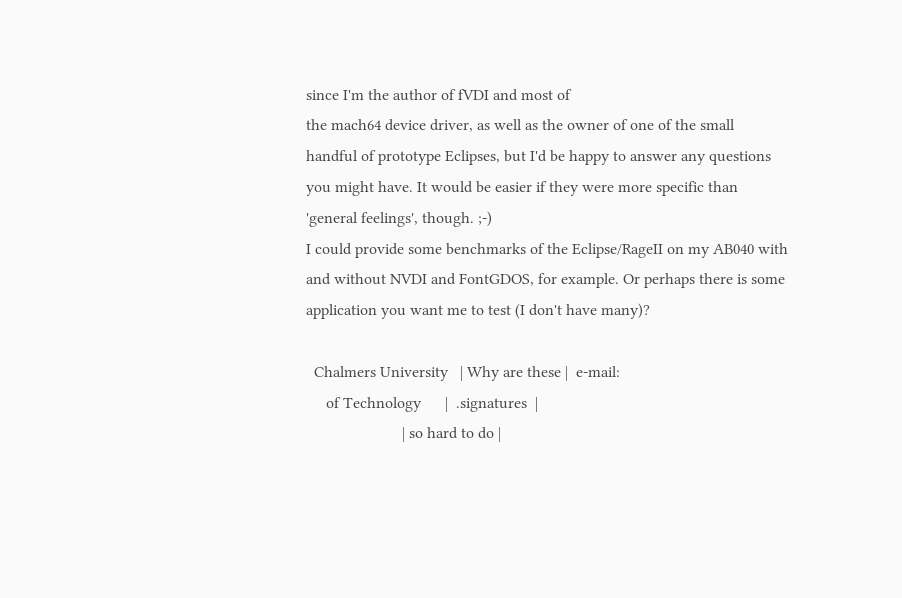since I'm the author of fVDI and most of
the mach64 device driver, as well as the owner of one of the small
handful of prototype Eclipses, but I'd be happy to answer any questions
you might have. It would be easier if they were more specific than
'general feelings', though. ;-)
I could provide some benchmarks of the Eclipse/RageII on my AB040 with
and without NVDI and FontGDOS, for example. Or perhaps there is some
application you want me to test (I don't have many)?

  Chalmers University   | Why are these |  e-mail:
     of Technology      |  .signatures  |
                        | so hard to do |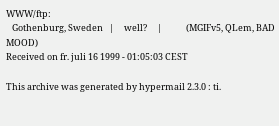WWW/ftp:
   Gothenburg, Sweden   |     well?     |            (MGIFv5, QLem, BAD MOOD)
Received on fr. juli 16 1999 - 01:05:03 CEST

This archive was generated by hypermail 2.3.0 : ti.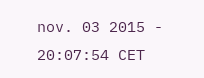nov. 03 2015 - 20:07:54 CET